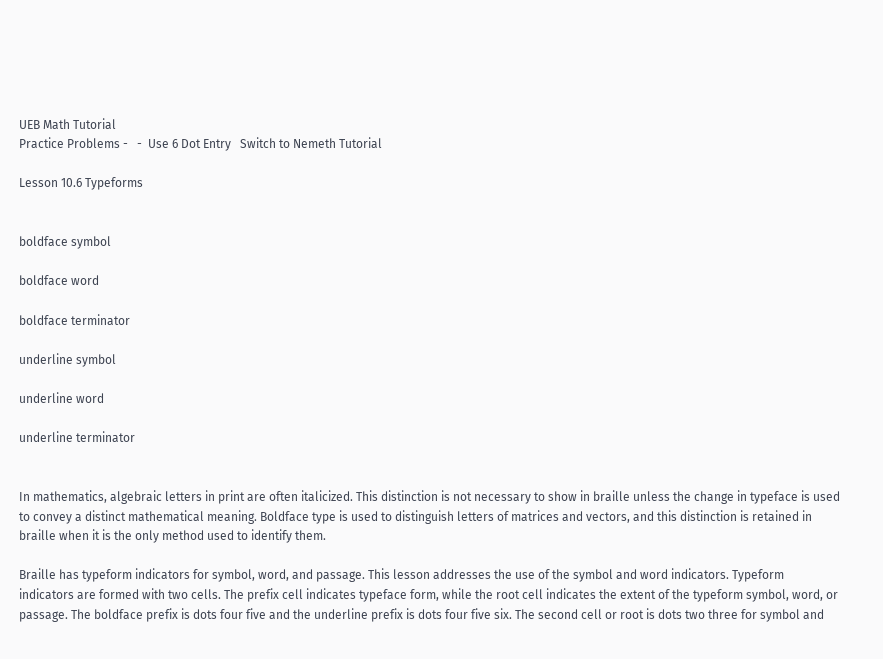UEB Math Tutorial
Practice Problems -   -  Use 6 Dot Entry   Switch to Nemeth Tutorial

Lesson 10.6 Typeforms


boldface symbol

boldface word

boldface terminator

underline symbol

underline word

underline terminator


In mathematics, algebraic letters in print are often italicized. This distinction is not necessary to show in braille unless the change in typeface is used to convey a distinct mathematical meaning. Boldface type is used to distinguish letters of matrices and vectors, and this distinction is retained in braille when it is the only method used to identify them.

Braille has typeform indicators for symbol, word, and passage. This lesson addresses the use of the symbol and word indicators. Typeform indicators are formed with two cells. The prefix cell indicates typeface form, while the root cell indicates the extent of the typeform symbol, word, or passage. The boldface prefix is dots four five and the underline prefix is dots four five six. The second cell or root is dots two three for symbol and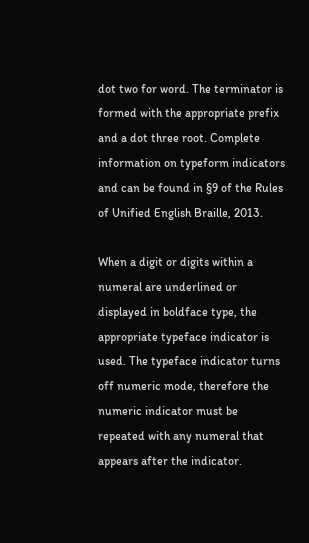dot two for word. The terminator is formed with the appropriate prefix and a dot three root. Complete information on typeform indicators and can be found in §9 of the Rules of Unified English Braille, 2013.

When a digit or digits within a numeral are underlined or displayed in boldface type, the appropriate typeface indicator is used. The typeface indicator turns off numeric mode, therefore the numeric indicator must be repeated with any numeral that appears after the indicator.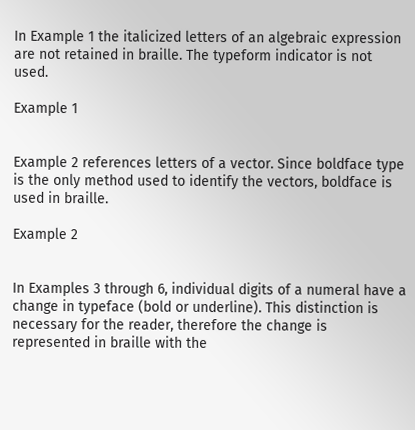In Example 1 the italicized letters of an algebraic expression are not retained in braille. The typeform indicator is not used.

Example 1


Example 2 references letters of a vector. Since boldface type is the only method used to identify the vectors, boldface is used in braille.

Example 2


In Examples 3 through 6, individual digits of a numeral have a change in typeface (bold or underline). This distinction is necessary for the reader, therefore the change is represented in braille with the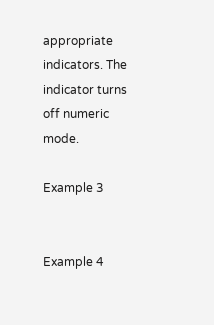appropriate indicators. The indicator turns off numeric mode.

Example 3


Example 4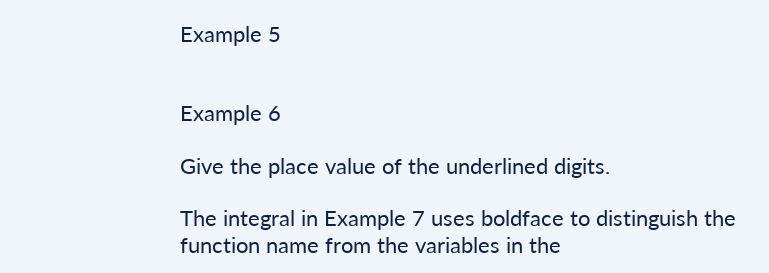Example 5


Example 6

Give the place value of the underlined digits.

The integral in Example 7 uses boldface to distinguish the function name from the variables in the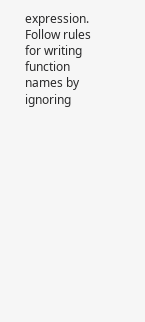expression. Follow rules for writing function names by ignoring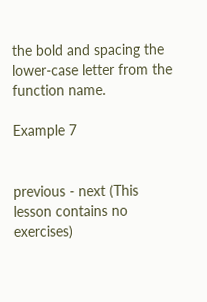the bold and spacing the lower-case letter from the function name.

Example 7


previous - next (This lesson contains no exercises)